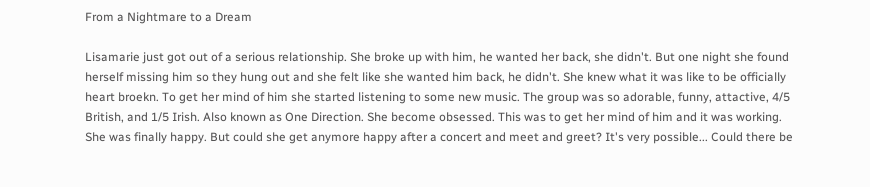From a Nightmare to a Dream

Lisamarie just got out of a serious relationship. She broke up with him, he wanted her back, she didn't. But one night she found herself missing him so they hung out and she felt like she wanted him back, he didn't. She knew what it was like to be officially heart broekn. To get her mind of him she started listening to some new music. The group was so adorable, funny, attactive, 4/5 British, and 1/5 Irish. Also known as One Direction. She become obsessed. This was to get her mind of him and it was working. She was finally happy. But could she get anymore happy after a concert and meet and greet? It's very possible... Could there be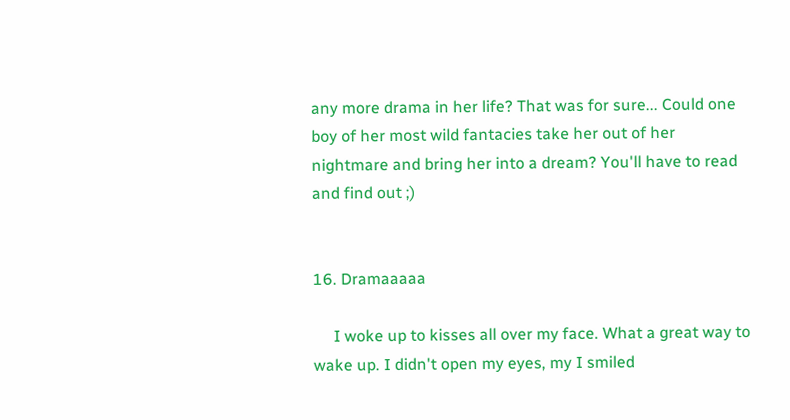any more drama in her life? That was for sure... Could one boy of her most wild fantacies take her out of her nightmare and bring her into a dream? You'll have to read and find out ;)


16. Dramaaaaa

     I woke up to kisses all over my face. What a great way to wake up. I didn't open my eyes, my I smiled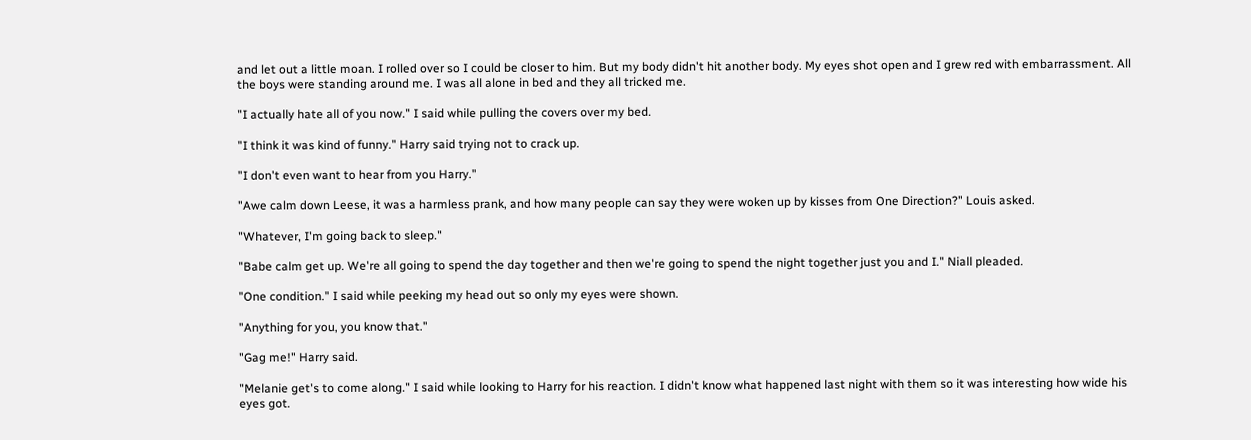and let out a little moan. I rolled over so I could be closer to him. But my body didn't hit another body. My eyes shot open and I grew red with embarrassment. All the boys were standing around me. I was all alone in bed and they all tricked me.

"I actually hate all of you now." I said while pulling the covers over my bed.

"I think it was kind of funny." Harry said trying not to crack up.

"I don't even want to hear from you Harry."

"Awe calm down Leese, it was a harmless prank, and how many people can say they were woken up by kisses from One Direction?" Louis asked.

"Whatever, I'm going back to sleep."

"Babe calm get up. We're all going to spend the day together and then we're going to spend the night together just you and I." Niall pleaded.

"One condition." I said while peeking my head out so only my eyes were shown.

"Anything for you, you know that."

"Gag me!" Harry said.

"Melanie get's to come along." I said while looking to Harry for his reaction. I didn't know what happened last night with them so it was interesting how wide his eyes got.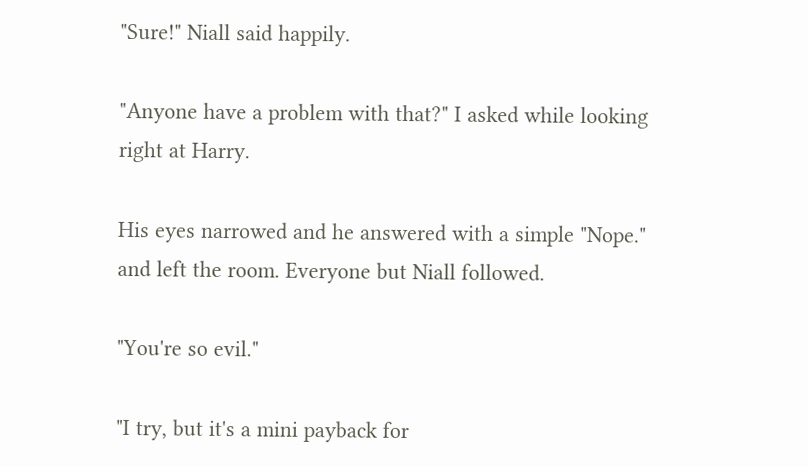"Sure!" Niall said happily.

"Anyone have a problem with that?" I asked while looking right at Harry.

His eyes narrowed and he answered with a simple "Nope." and left the room. Everyone but Niall followed.

"You're so evil."

"I try, but it's a mini payback for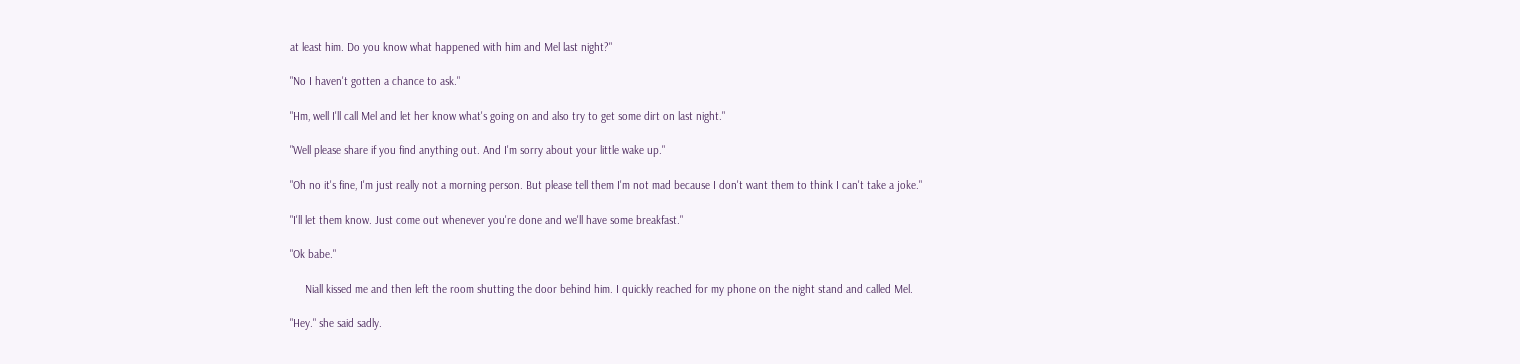at least him. Do you know what happened with him and Mel last night?"

"No I haven't gotten a chance to ask."

"Hm, well I'll call Mel and let her know what's going on and also try to get some dirt on last night."

"Well please share if you find anything out. And I'm sorry about your little wake up."

"Oh no it's fine, I'm just really not a morning person. But please tell them I'm not mad because I don't want them to think I can't take a joke."

"I'll let them know. Just come out whenever you're done and we'll have some breakfast."

"Ok babe."

     Niall kissed me and then left the room shutting the door behind him. I quickly reached for my phone on the night stand and called Mel.

"Hey." she said sadly.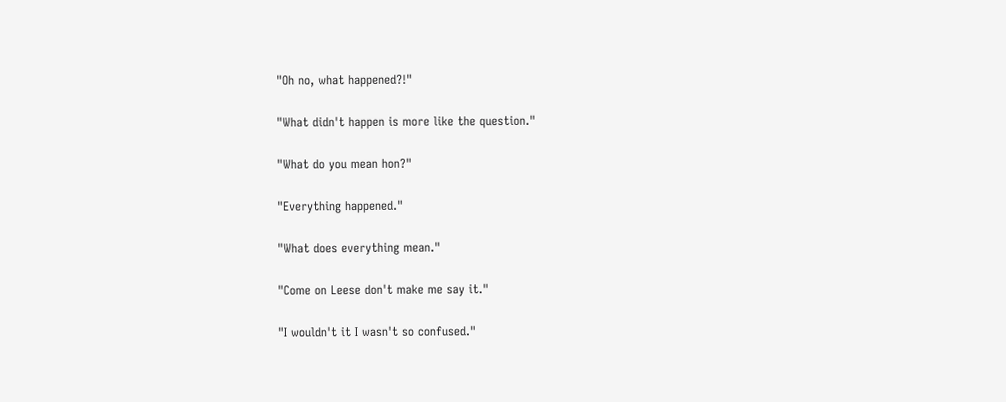"Oh no, what happened?!"

"What didn't happen is more like the question."

"What do you mean hon?"

"Everything happened."

"What does everything mean."

"Come on Leese don't make me say it."

"I wouldn't it I wasn't so confused."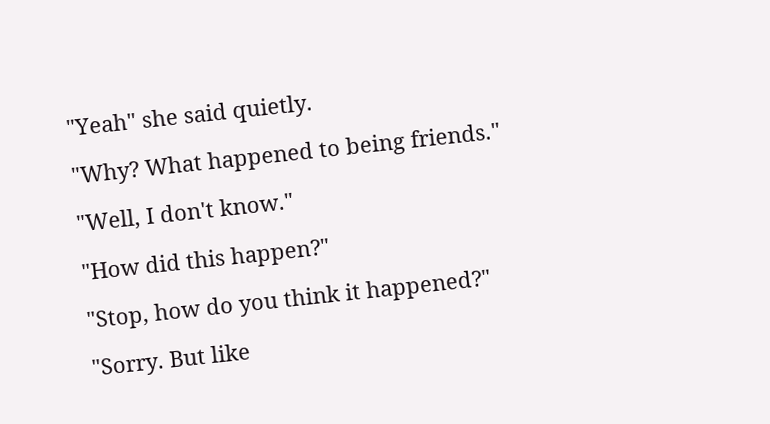"Yeah" she said quietly.

"Why? What happened to being friends."

"Well, I don't know."

"How did this happen?"

"Stop, how do you think it happened?"

"Sorry. But like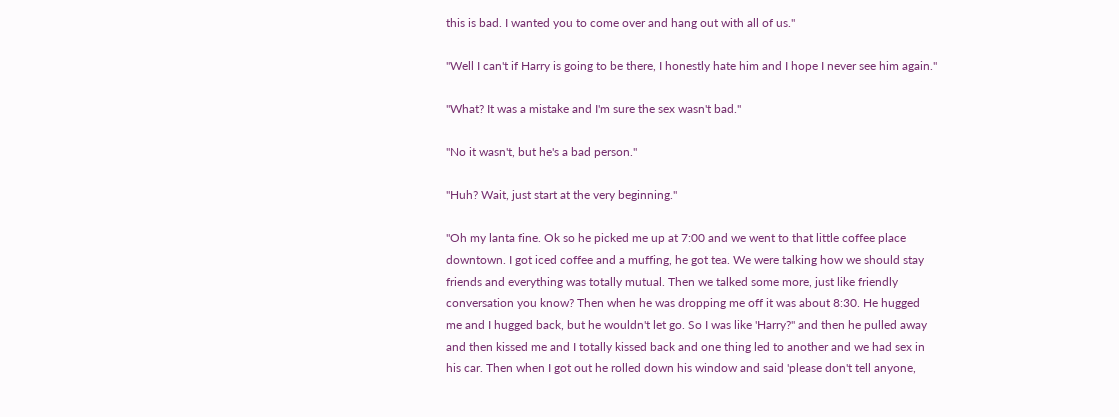this is bad. I wanted you to come over and hang out with all of us."

"Well I can't if Harry is going to be there, I honestly hate him and I hope I never see him again."

"What? It was a mistake and I'm sure the sex wasn't bad."

"No it wasn't, but he's a bad person."

"Huh? Wait, just start at the very beginning."

"Oh my lanta fine. Ok so he picked me up at 7:00 and we went to that little coffee place downtown. I got iced coffee and a muffing, he got tea. We were talking how we should stay friends and everything was totally mutual. Then we talked some more, just like friendly conversation you know? Then when he was dropping me off it was about 8:30. He hugged me and I hugged back, but he wouldn't let go. So I was like 'Harry?" and then he pulled away and then kissed me and I totally kissed back and one thing led to another and we had sex in his car. Then when I got out he rolled down his window and said 'please don't tell anyone,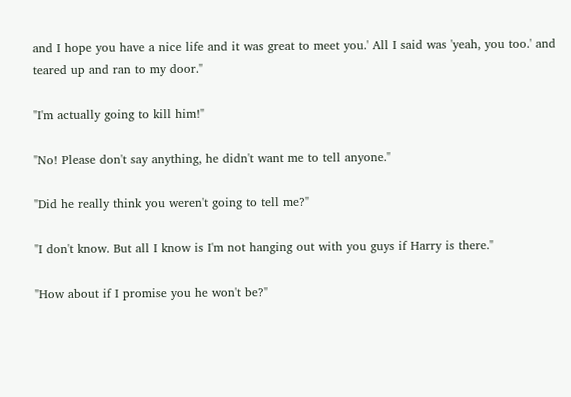and I hope you have a nice life and it was great to meet you.' All I said was 'yeah, you too.' and teared up and ran to my door."

"I'm actually going to kill him!"

"No! Please don't say anything, he didn't want me to tell anyone."

"Did he really think you weren't going to tell me?"

"I don't know. But all I know is I'm not hanging out with you guys if Harry is there."

"How about if I promise you he won't be?"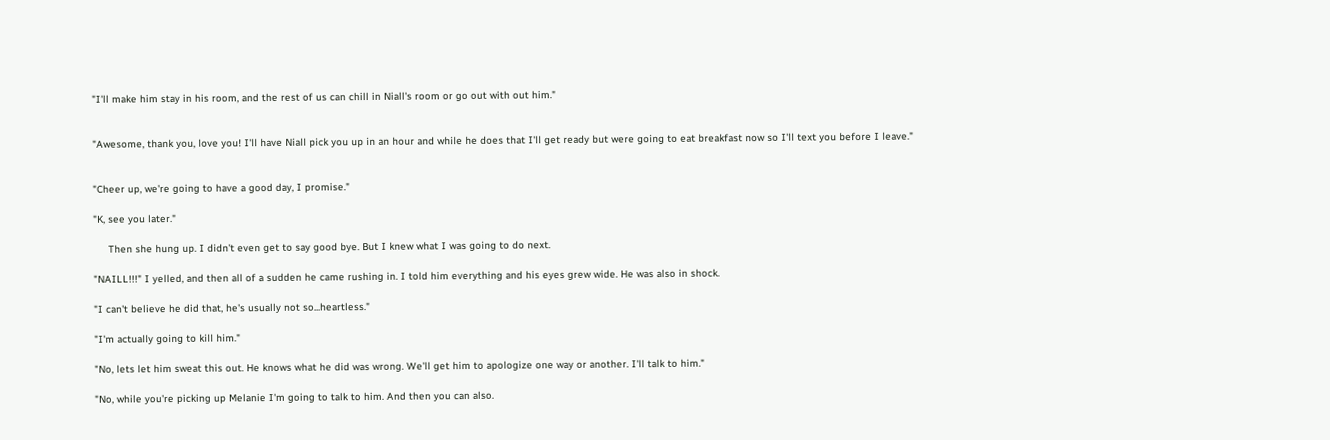"I'll make him stay in his room, and the rest of us can chill in Niall's room or go out with out him."


"Awesome, thank you, love you! I'll have Niall pick you up in an hour and while he does that I'll get ready but were going to eat breakfast now so I'll text you before I leave."


"Cheer up, we're going to have a good day, I promise."

"K, see you later."

     Then she hung up. I didn't even get to say good bye. But I knew what I was going to do next.

"NAILL!!!" I yelled, and then all of a sudden he came rushing in. I told him everything and his eyes grew wide. He was also in shock.

"I can't believe he did that, he's usually not so...heartless."

"I'm actually going to kill him."

"No, lets let him sweat this out. He knows what he did was wrong. We'll get him to apologize one way or another. I'll talk to him."

"No, while you're picking up Melanie I'm going to talk to him. And then you can also.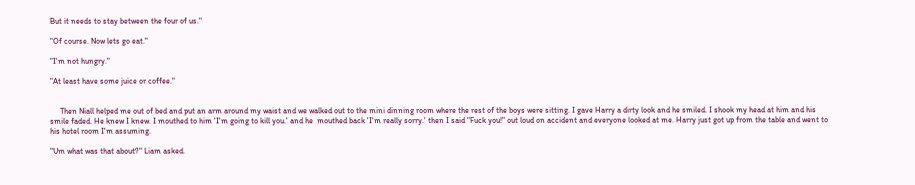But it needs to stay between the four of us."

"Of course. Now lets go eat."

"I'm not hungry."

"At least have some juice or coffee."


     Then Niall helped me out of bed and put an arm around my waist and we walked out to the mini dinning room where the rest of the boys were sitting. I gave Harry a dirty look and he smiled. I shook my head at him and his smile faded. He knew I knew. I mouthed to him 'I'm going to kill you.' and he  mouthed back 'I'm really sorry.' then I said "Fuck you!" out loud on accident and everyone looked at me. Harry just got up from the table and went to his hotel room I'm assuming.

"Um what was that about?" Liam asked.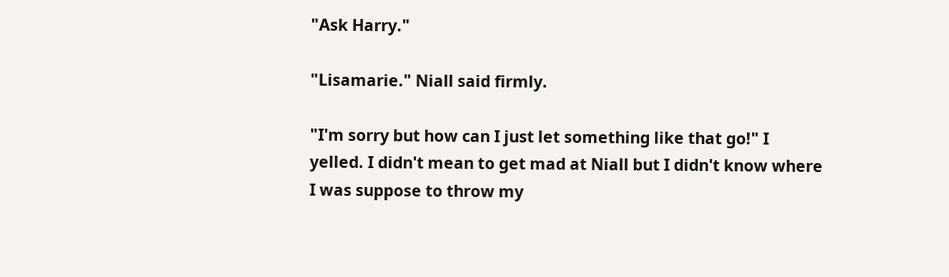"Ask Harry."

"Lisamarie." Niall said firmly.

"I'm sorry but how can I just let something like that go!" I yelled. I didn't mean to get mad at Niall but I didn't know where I was suppose to throw my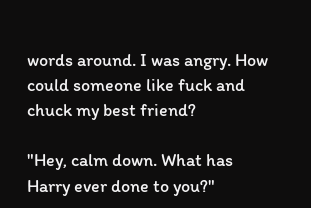words around. I was angry. How could someone like fuck and chuck my best friend?

"Hey, calm down. What has Harry ever done to you?"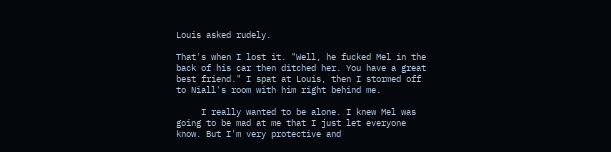Louis asked rudely.

That's when I lost it. "Well, he fucked Mel in the back of his car then ditched her. You have a great best friend." I spat at Louis, then I stormed off to Niall's room with him right behind me.

     I really wanted to be alone. I knew Mel was going to be mad at me that I just let everyone know. But I'm very protective and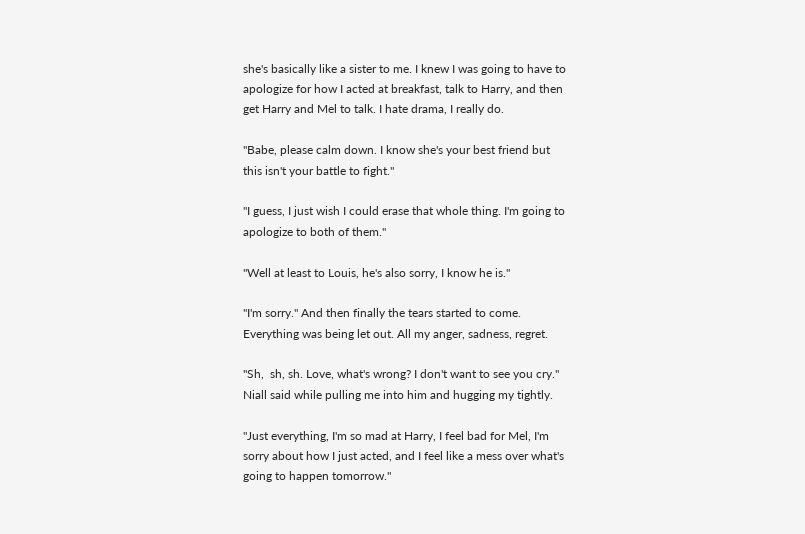she's basically like a sister to me. I knew I was going to have to apologize for how I acted at breakfast, talk to Harry, and then get Harry and Mel to talk. I hate drama, I really do.

"Babe, please calm down. I know she's your best friend but this isn't your battle to fight."

"I guess, I just wish I could erase that whole thing. I'm going to apologize to both of them."

"Well at least to Louis, he's also sorry, I know he is."

"I'm sorry." And then finally the tears started to come. Everything was being let out. All my anger, sadness, regret.

"Sh,  sh, sh. Love, what's wrong? I don't want to see you cry." Niall said while pulling me into him and hugging my tightly.

"Just everything, I'm so mad at Harry, I feel bad for Mel, I'm sorry about how I just acted, and I feel like a mess over what's going to happen tomorrow."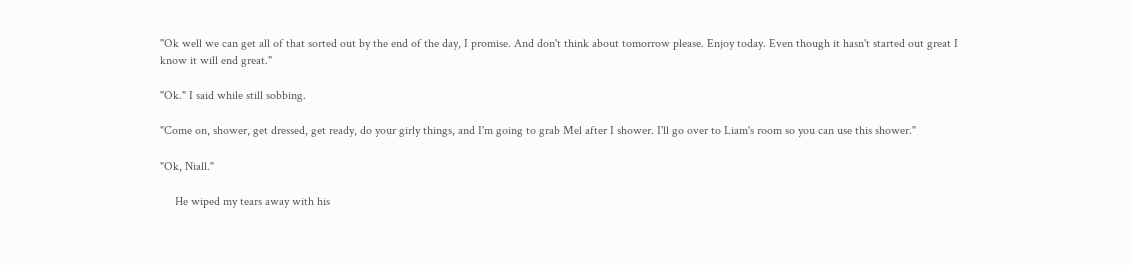"Ok well we can get all of that sorted out by the end of the day, I promise. And don't think about tomorrow please. Enjoy today. Even though it hasn't started out great I know it will end great."

"Ok." I said while still sobbing.

"Come on, shower, get dressed, get ready, do your girly things, and I'm going to grab Mel after I shower. I'll go over to Liam's room so you can use this shower."

"Ok, Niall."

     He wiped my tears away with his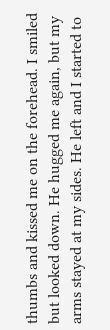thumbs and kissed me on the forehead. I smiled but looked down. He hugged me again, but my arms stayed at my sides. He left and I started to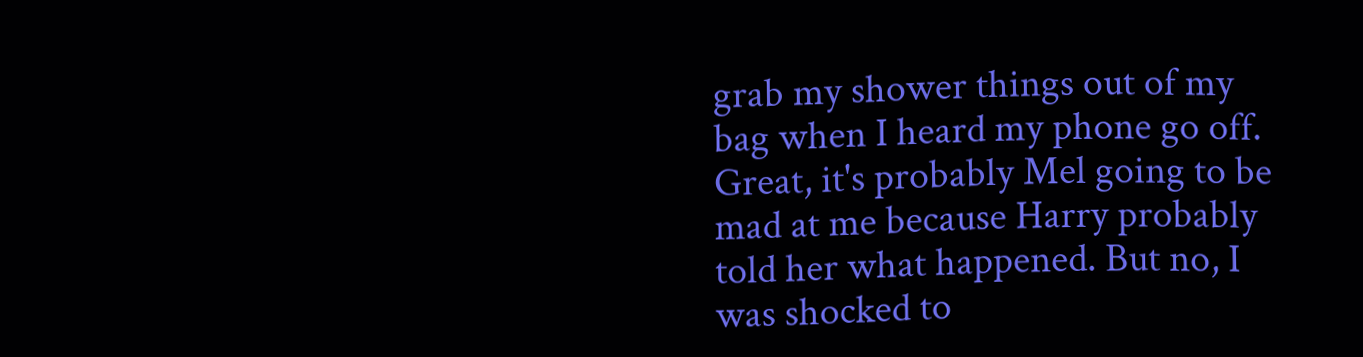grab my shower things out of my bag when I heard my phone go off. Great, it's probably Mel going to be mad at me because Harry probably told her what happened. But no, I was shocked to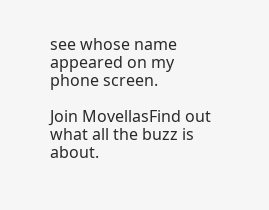see whose name appeared on my phone screen.

Join MovellasFind out what all the buzz is about.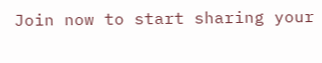Join now to start sharing your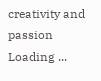creativity and passion
Loading ...